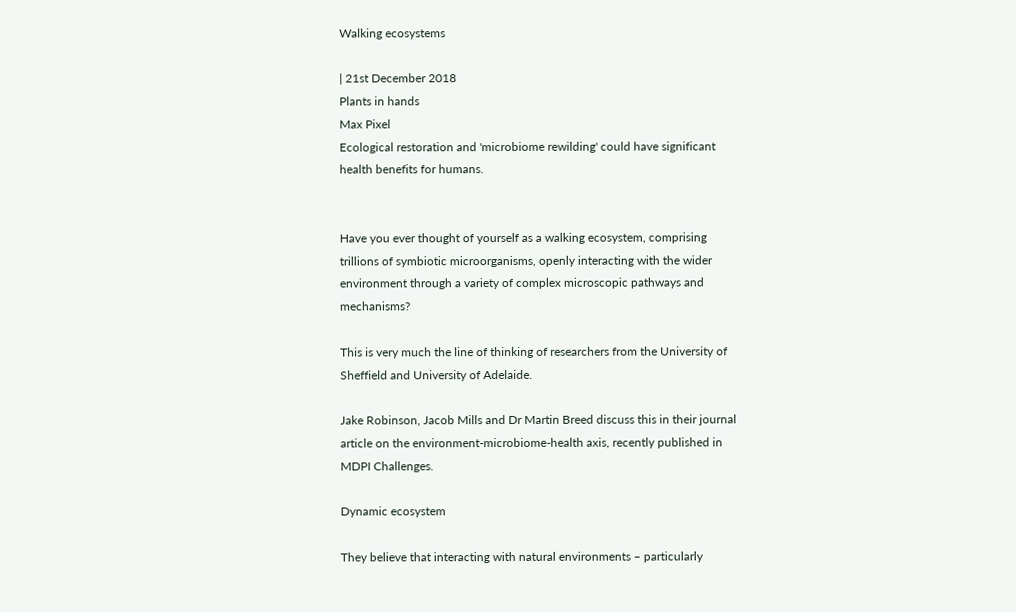Walking ecosystems

| 21st December 2018
Plants in hands
Max Pixel
Ecological restoration and 'microbiome rewilding' could have significant health benefits for humans.


Have you ever thought of yourself as a walking ecosystem, comprising trillions of symbiotic microorganisms, openly interacting with the wider environment through a variety of complex microscopic pathways and mechanisms?

This is very much the line of thinking of researchers from the University of Sheffield and University of Adelaide.

Jake Robinson, Jacob Mills and Dr Martin Breed discuss this in their journal article on the environment-microbiome-health axis, recently published in MDPI Challenges.

Dynamic ecosystem

They believe that interacting with natural environments – particularly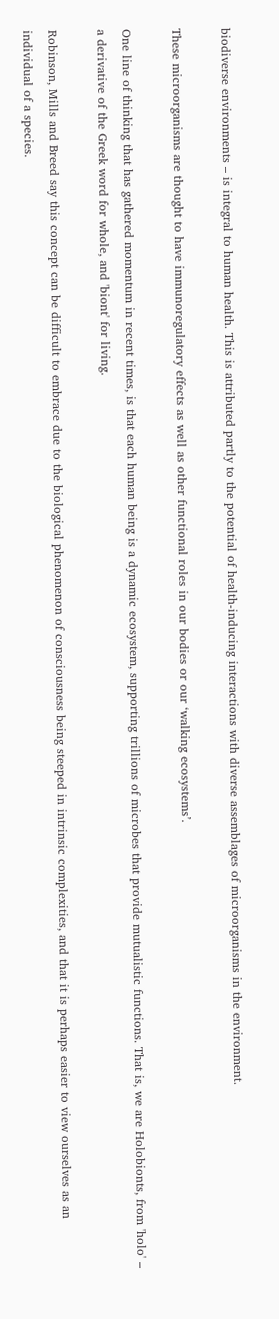biodiverse environments – is integral to human health. This is attributed partly to the potential of health-inducing interactions with diverse assemblages of microorganisms in the environment.

These microorganisms are thought to have immunoregulatory effects as well as other functional roles in our bodies or our ‘walking ecosystems’.

One line of thinking that has gathered momentum in recent times, is that each human being is a dynamic ecosystem, supporting trillions of microbes that provide mutualistic functions. That is, we are Holobionts, from 'holo' – a derivative of the Greek word for whole, and 'biont' for living.

Robinson, Mills and Breed say this concept can be difficult to embrace due to the biological phenomenon of consciousness being steeped in intrinsic complexities, and that it is perhaps easier to view ourselves as an individual of a species.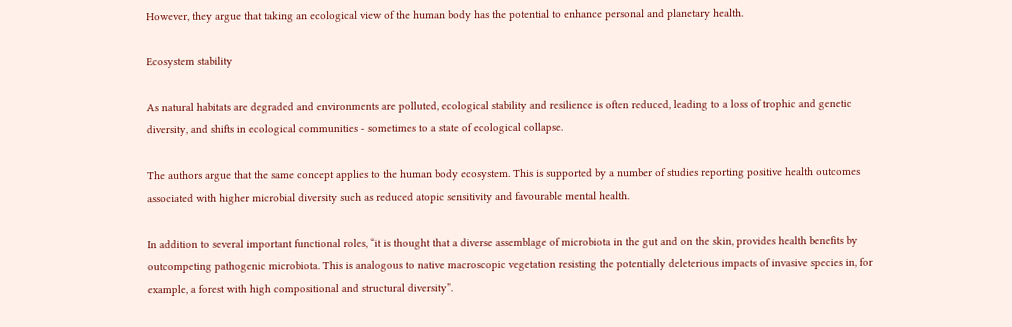However, they argue that taking an ecological view of the human body has the potential to enhance personal and planetary health.

Ecosystem stability

As natural habitats are degraded and environments are polluted, ecological stability and resilience is often reduced, leading to a loss of trophic and genetic diversity, and shifts in ecological communities - sometimes to a state of ecological collapse.

The authors argue that the same concept applies to the human body ecosystem. This is supported by a number of studies reporting positive health outcomes associated with higher microbial diversity such as reduced atopic sensitivity and favourable mental health.

In addition to several important functional roles, “it is thought that a diverse assemblage of microbiota in the gut and on the skin, provides health benefits by outcompeting pathogenic microbiota. This is analogous to native macroscopic vegetation resisting the potentially deleterious impacts of invasive species in, for example, a forest with high compositional and structural diversity”.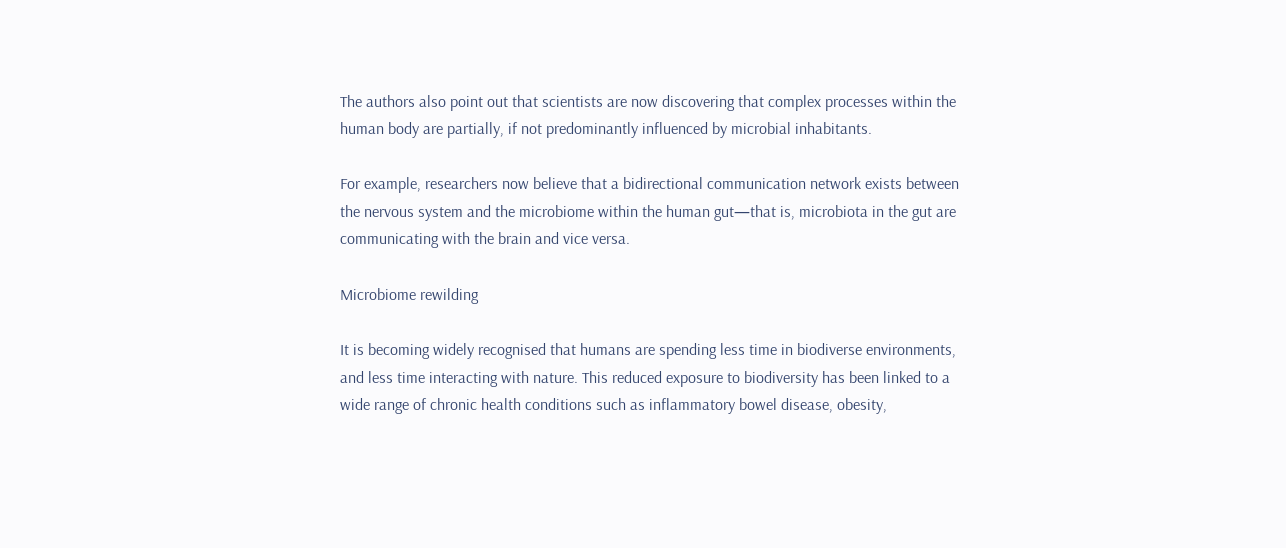The authors also point out that scientists are now discovering that complex processes within the human body are partially, if not predominantly influenced by microbial inhabitants.

For example, researchers now believe that a bidirectional communication network exists between the nervous system and the microbiome within the human gut—that is, microbiota in the gut are communicating with the brain and vice versa.

Microbiome rewilding

It is becoming widely recognised that humans are spending less time in biodiverse environments, and less time interacting with nature. This reduced exposure to biodiversity has been linked to a wide range of chronic health conditions such as inflammatory bowel disease, obesity,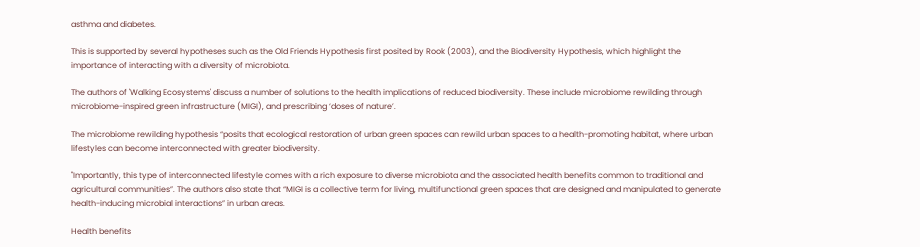asthma and diabetes.

This is supported by several hypotheses such as the Old Friends Hypothesis first posited by Rook (2003), and the Biodiversity Hypothesis, which highlight the importance of interacting with a diversity of microbiota.

The authors of 'Walking Ecosystems' discuss a number of solutions to the health implications of reduced biodiversity. These include microbiome rewilding through microbiome-inspired green infrastructure (MIGI), and prescribing ‘doses of nature’.

The microbiome rewilding hypothesis “posits that ecological restoration of urban green spaces can rewild urban spaces to a health-promoting habitat, where urban lifestyles can become interconnected with greater biodiversity.

"Importantly, this type of interconnected lifestyle comes with a rich exposure to diverse microbiota and the associated health benefits common to traditional and agricultural communities”. The authors also state that “MIGI is a collective term for living, multifunctional green spaces that are designed and manipulated to generate health-inducing microbial interactions” in urban areas.

Health benefits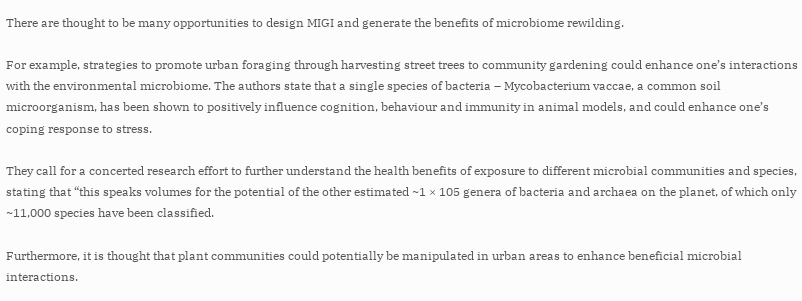There are thought to be many opportunities to design MIGI and generate the benefits of microbiome rewilding.

For example, strategies to promote urban foraging through harvesting street trees to community gardening could enhance one’s interactions with the environmental microbiome. The authors state that a single species of bacteria – Mycobacterium vaccae, a common soil microorganism, has been shown to positively influence cognition, behaviour and immunity in animal models, and could enhance one’s coping response to stress.

They call for a concerted research effort to further understand the health benefits of exposure to different microbial communities and species, stating that “this speaks volumes for the potential of the other estimated ~1 × 105 genera of bacteria and archaea on the planet, of which only ~11,000 species have been classified.

Furthermore, it is thought that plant communities could potentially be manipulated in urban areas to enhance beneficial microbial interactions.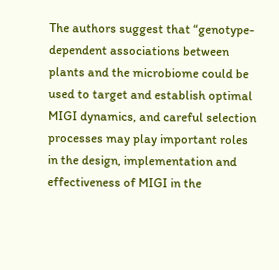The authors suggest that “genotype-dependent associations between plants and the microbiome could be used to target and establish optimal MIGI dynamics, and careful selection processes may play important roles in the design, implementation and effectiveness of MIGI in the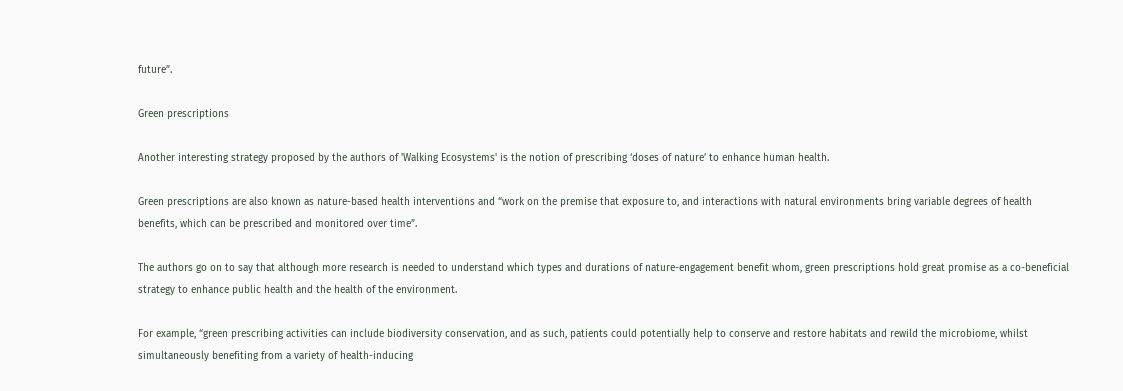future”.

Green prescriptions

Another interesting strategy proposed by the authors of 'Walking Ecosystems' is the notion of prescribing ‘doses of nature’ to enhance human health.

Green prescriptions are also known as nature-based health interventions and “work on the premise that exposure to, and interactions with natural environments bring variable degrees of health benefits, which can be prescribed and monitored over time”.

The authors go on to say that although more research is needed to understand which types and durations of nature-engagement benefit whom, green prescriptions hold great promise as a co-beneficial strategy to enhance public health and the health of the environment.

For example, “green prescribing activities can include biodiversity conservation, and as such, patients could potentially help to conserve and restore habitats and rewild the microbiome, whilst simultaneously benefiting from a variety of health-inducing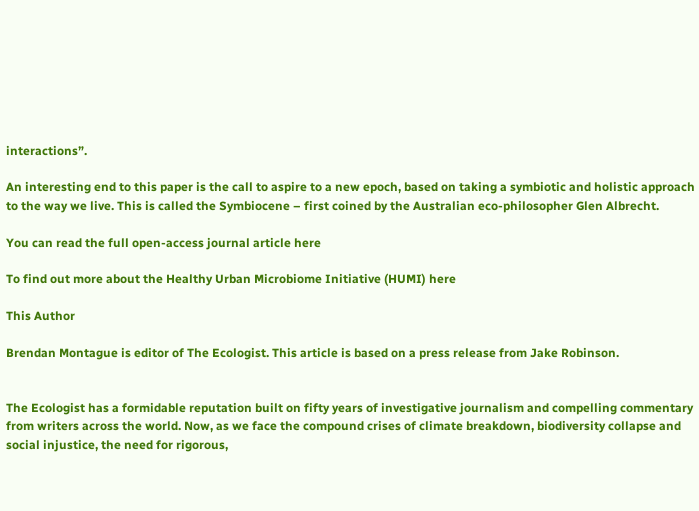interactions”.

An interesting end to this paper is the call to aspire to a new epoch, based on taking a symbiotic and holistic approach to the way we live. This is called the Symbiocene – first coined by the Australian eco-philosopher Glen Albrecht.

You can read the full open-access journal article here

To find out more about the Healthy Urban Microbiome Initiative (HUMI) here

This Author

Brendan Montague is editor of The Ecologist. This article is based on a press release from Jake Robinson.


The Ecologist has a formidable reputation built on fifty years of investigative journalism and compelling commentary from writers across the world. Now, as we face the compound crises of climate breakdown, biodiversity collapse and social injustice, the need for rigorous,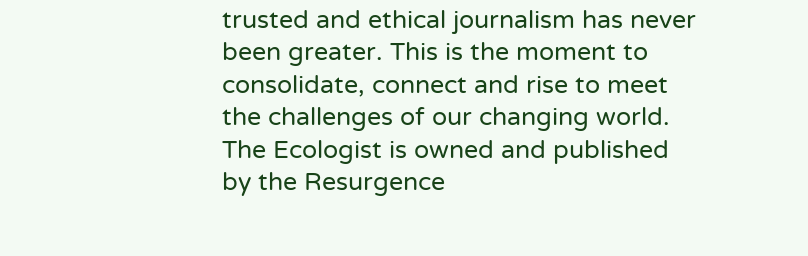trusted and ethical journalism has never been greater. This is the moment to consolidate, connect and rise to meet the challenges of our changing world. The Ecologist is owned and published by the Resurgence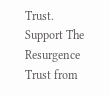Trust. Support The Resurgence Trust from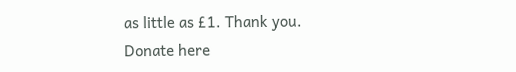as little as £1. Thank you. Donate here